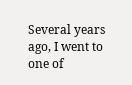Several years ago, I went to one of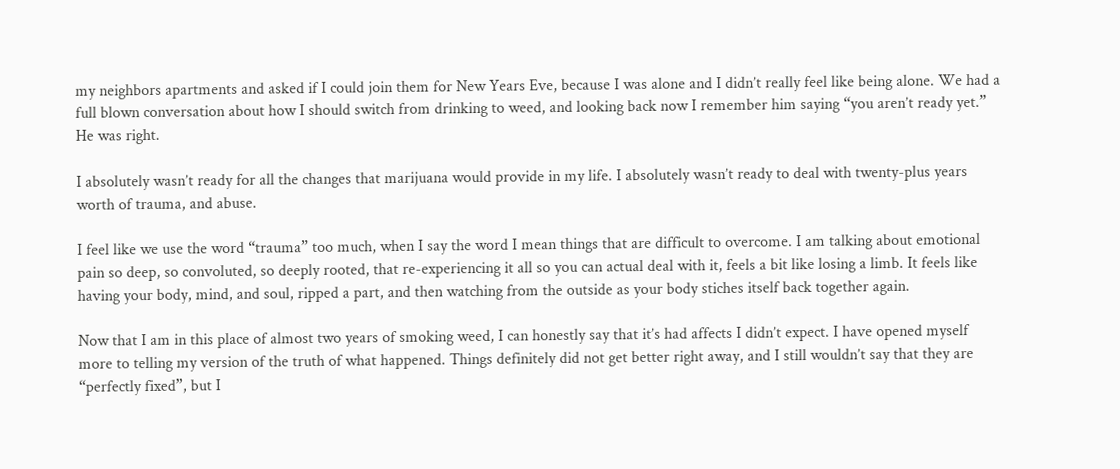my neighbors apartments and asked if I could join them for New Years Eve, because I was alone and I didn’t really feel like being alone. We had a full blown conversation about how I should switch from drinking to weed, and looking back now I remember him saying “you aren’t ready yet.” He was right.

I absolutely wasn’t ready for all the changes that marijuana would provide in my life. I absolutely wasn’t ready to deal with twenty-plus years worth of trauma, and abuse.

I feel like we use the word “trauma” too much, when I say the word I mean things that are difficult to overcome. I am talking about emotional pain so deep, so convoluted, so deeply rooted, that re-experiencing it all so you can actual deal with it, feels a bit like losing a limb. It feels like having your body, mind, and soul, ripped a part, and then watching from the outside as your body stiches itself back together again.

Now that I am in this place of almost two years of smoking weed, I can honestly say that it’s had affects I didn’t expect. I have opened myself more to telling my version of the truth of what happened. Things definitely did not get better right away, and I still wouldn’t say that they are “perfectly fixed”, but I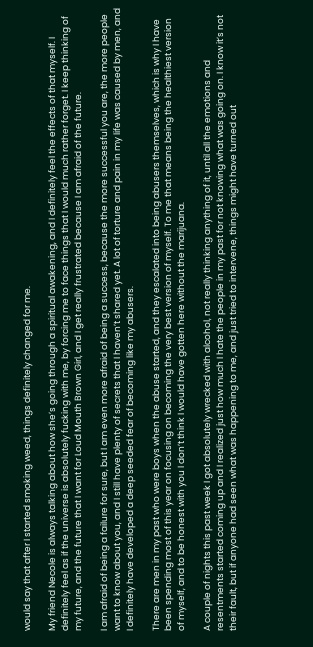would say that after I started smoking weed, things definitely changed for me.

My friend Necole is always talking about how she’s going through a spiritual awakening, and I definitely feel the effects of that myself. I definitely feel as if the universe is absolutely fucking with me, by forcing me to face things that I would much rather forget. I keep thinking of my future, and the future that I want for Loud Mouth Brown Girl, and I get really frustrated because I am afraid of the future.

I am afraid of being a failure for sure, but I am even more afraid of being a success, because the more successful you are, the more people want to know about you, and I still have plenty of secrets that I haven’t shared yet. A lot of torture and pain in my life was caused by men, and I definitely have developed a deep seeded fear of becoming like my abusers.

There are men in my past who were boys when the abuse started, and they escalated into being abusers themselves, which is why I have been spending most of this year on focusing on becoming the very best version of myself. To me that means being the healthiest version of myself, and to be honest with you I don’t think I would have gotten here without the marijuana.

A couple of nights this past week I got absolutely wrecked with alcohol, not really thinking anything of it, until all the emotions and resentments started coming up and I realized just how much I hate the people in my past for not knowing what was going on. I know it’s not their fault, but if anyone had seen what was happening to me, and just tried to intervene, things might have turned out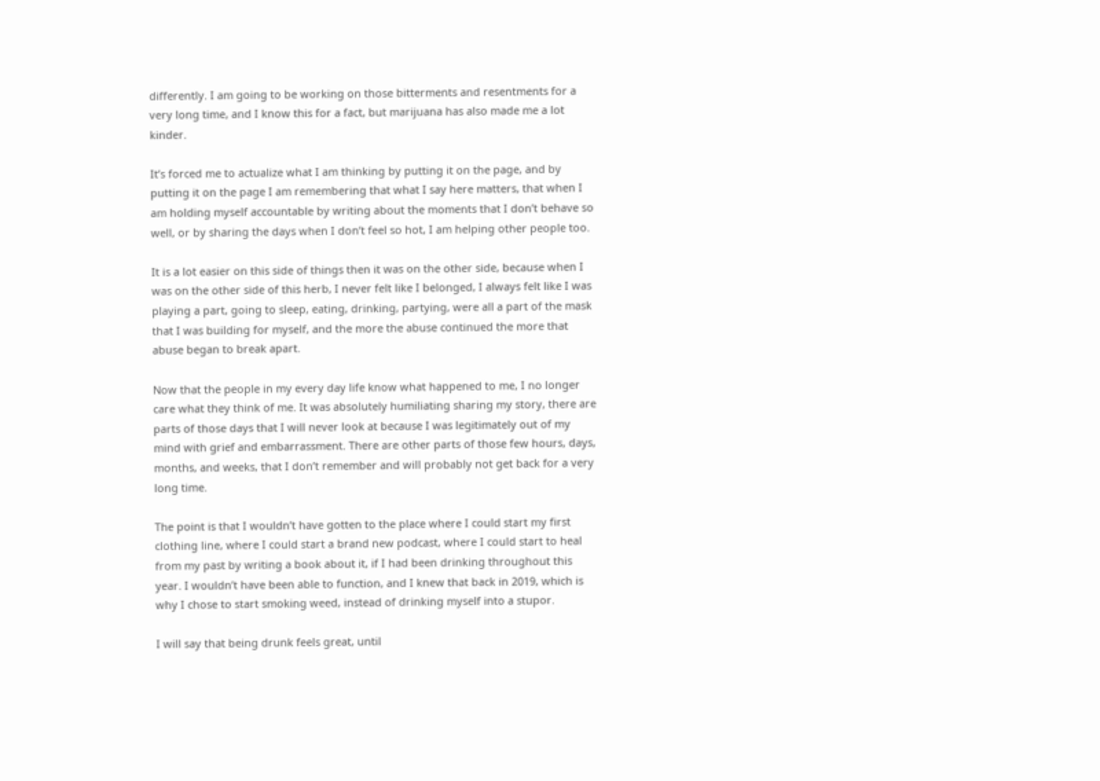differently. I am going to be working on those bitterments and resentments for a very long time, and I know this for a fact, but marijuana has also made me a lot kinder.

It’s forced me to actualize what I am thinking by putting it on the page, and by putting it on the page I am remembering that what I say here matters, that when I am holding myself accountable by writing about the moments that I don’t behave so well, or by sharing the days when I don’t feel so hot, I am helping other people too.

It is a lot easier on this side of things then it was on the other side, because when I was on the other side of this herb, I never felt like I belonged, I always felt like I was playing a part, going to sleep, eating, drinking, partying, were all a part of the mask that I was building for myself, and the more the abuse continued the more that abuse began to break apart.

Now that the people in my every day life know what happened to me, I no longer care what they think of me. It was absolutely humiliating sharing my story, there are parts of those days that I will never look at because I was legitimately out of my mind with grief and embarrassment. There are other parts of those few hours, days, months, and weeks, that I don’t remember and will probably not get back for a very long time.

The point is that I wouldn’t have gotten to the place where I could start my first clothing line, where I could start a brand new podcast, where I could start to heal from my past by writing a book about it, if I had been drinking throughout this year. I wouldn’t have been able to function, and I knew that back in 2019, which is why I chose to start smoking weed, instead of drinking myself into a stupor.

I will say that being drunk feels great, until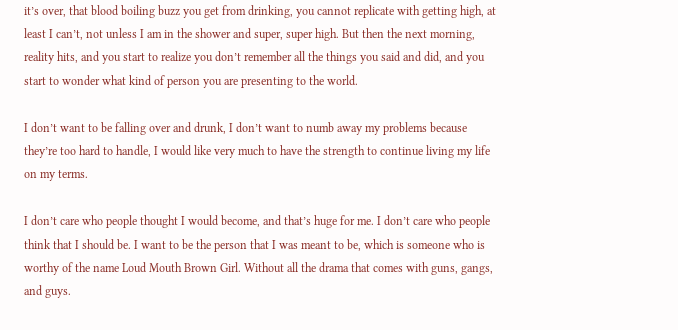it’s over, that blood boiling buzz you get from drinking, you cannot replicate with getting high, at least I can’t, not unless I am in the shower and super, super high. But then the next morning, reality hits, and you start to realize you don’t remember all the things you said and did, and you start to wonder what kind of person you are presenting to the world.

I don’t want to be falling over and drunk, I don’t want to numb away my problems because they’re too hard to handle, I would like very much to have the strength to continue living my life on my terms.

I don’t care who people thought I would become, and that’s huge for me. I don’t care who people think that I should be. I want to be the person that I was meant to be, which is someone who is worthy of the name Loud Mouth Brown Girl. Without all the drama that comes with guns, gangs, and guys.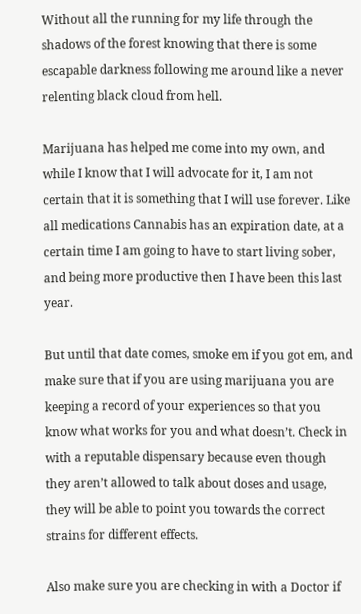Without all the running for my life through the shadows of the forest knowing that there is some escapable darkness following me around like a never relenting black cloud from hell.

Marijuana has helped me come into my own, and while I know that I will advocate for it, I am not certain that it is something that I will use forever. Like all medications Cannabis has an expiration date, at a certain time I am going to have to start living sober, and being more productive then I have been this last year.

But until that date comes, smoke em if you got em, and make sure that if you are using marijuana you are keeping a record of your experiences so that you know what works for you and what doesn’t. Check in with a reputable dispensary because even though they aren’t allowed to talk about doses and usage, they will be able to point you towards the correct strains for different effects.

Also make sure you are checking in with a Doctor if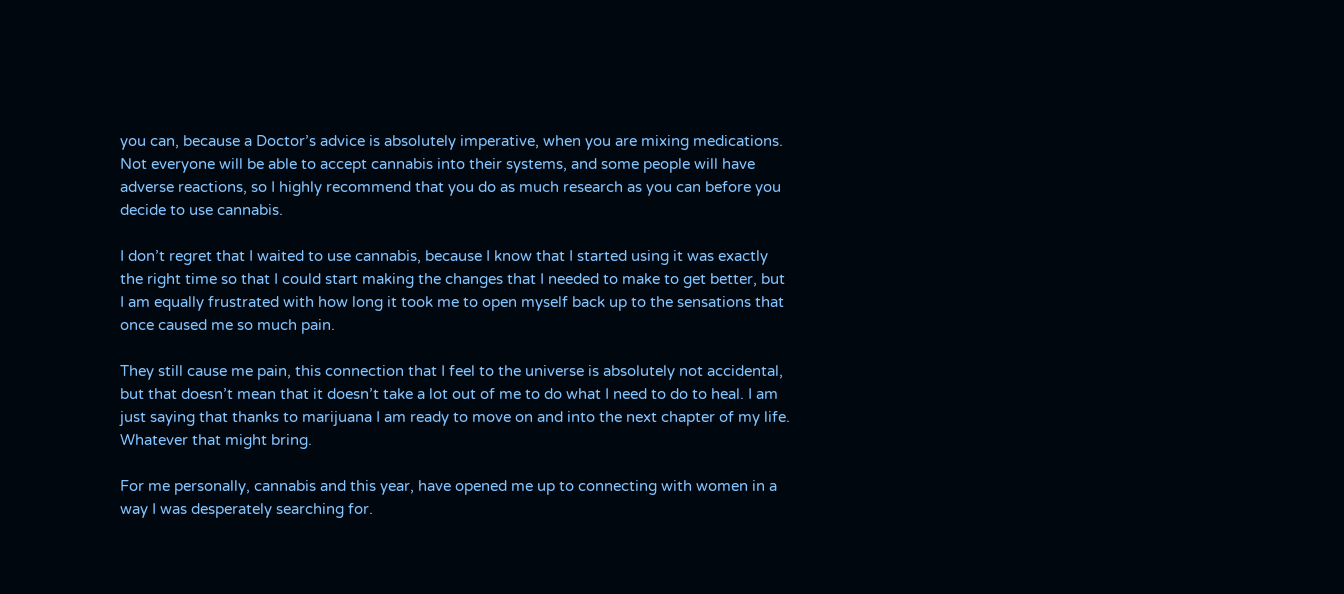you can, because a Doctor’s advice is absolutely imperative, when you are mixing medications. Not everyone will be able to accept cannabis into their systems, and some people will have adverse reactions, so I highly recommend that you do as much research as you can before you decide to use cannabis.

I don’t regret that I waited to use cannabis, because I know that I started using it was exactly the right time so that I could start making the changes that I needed to make to get better, but I am equally frustrated with how long it took me to open myself back up to the sensations that once caused me so much pain.

They still cause me pain, this connection that I feel to the universe is absolutely not accidental, but that doesn’t mean that it doesn’t take a lot out of me to do what I need to do to heal. I am just saying that thanks to marijuana I am ready to move on and into the next chapter of my life. Whatever that might bring.

For me personally, cannabis and this year, have opened me up to connecting with women in a way I was desperately searching for.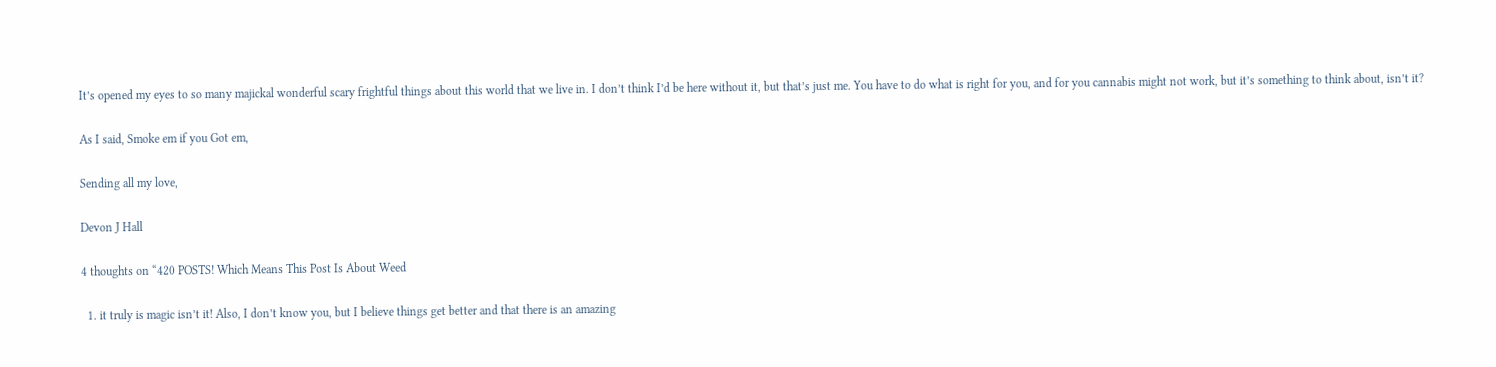It’s opened my eyes to so many majickal wonderful scary frightful things about this world that we live in. I don’t think I’d be here without it, but that’s just me. You have to do what is right for you, and for you cannabis might not work, but it’s something to think about, isn’t it?

As I said, Smoke em if you Got em,

Sending all my love,

Devon J Hall

4 thoughts on “420 POSTS! Which Means This Post Is About Weed

  1. it truly is magic isn’t it! Also, I don’t know you, but I believe things get better and that there is an amazing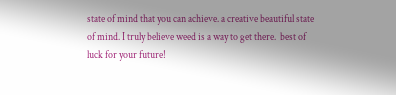state of mind that you can achieve. a creative beautiful state of mind. I truly believe weed is a way to get there.  best of luck for your future!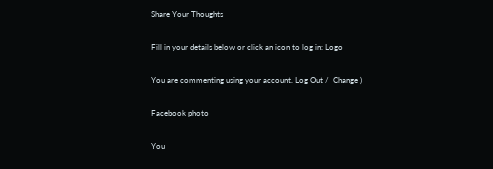Share Your Thoughts

Fill in your details below or click an icon to log in: Logo

You are commenting using your account. Log Out /  Change )

Facebook photo

You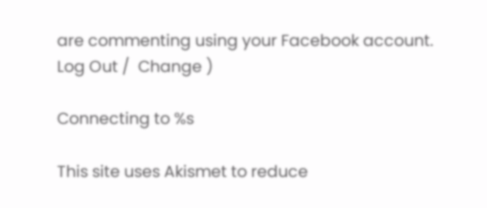are commenting using your Facebook account. Log Out /  Change )

Connecting to %s

This site uses Akismet to reduce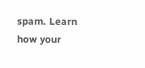spam. Learn how your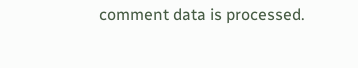comment data is processed.